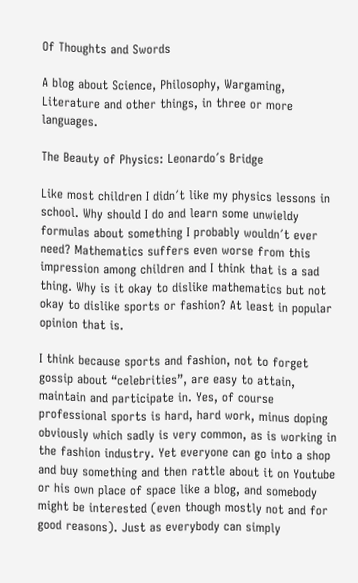Of Thoughts and Swords

A blog about Science, Philosophy, Wargaming, Literature and other things, in three or more languages.

The Beauty of Physics: Leonardo´s Bridge

Like most children I didn´t like my physics lessons in school. Why should I do and learn some unwieldy formulas about something I probably wouldn´t ever need? Mathematics suffers even worse from this impression among children and I think that is a sad thing. Why is it okay to dislike mathematics but not okay to dislike sports or fashion? At least in popular opinion that is.

I think because sports and fashion, not to forget gossip about “celebrities”, are easy to attain, maintain and participate in. Yes, of course professional sports is hard, hard work, minus doping obviously which sadly is very common, as is working in the fashion industry. Yet everyone can go into a shop and buy something and then rattle about it on Youtube or his own place of space like a blog, and somebody might be interested (even though mostly not and for good reasons). Just as everybody can simply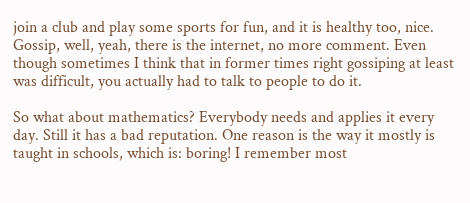join a club and play some sports for fun, and it is healthy too, nice. Gossip, well, yeah, there is the internet, no more comment. Even though sometimes I think that in former times right gossiping at least was difficult, you actually had to talk to people to do it.

So what about mathematics? Everybody needs and applies it every day. Still it has a bad reputation. One reason is the way it mostly is taught in schools, which is: boring! I remember most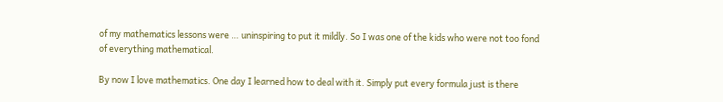of my mathematics lessons were … uninspiring to put it mildly. So I was one of the kids who were not too fond of everything mathematical.

By now I love mathematics. One day I learned how to deal with it. Simply put every formula just is there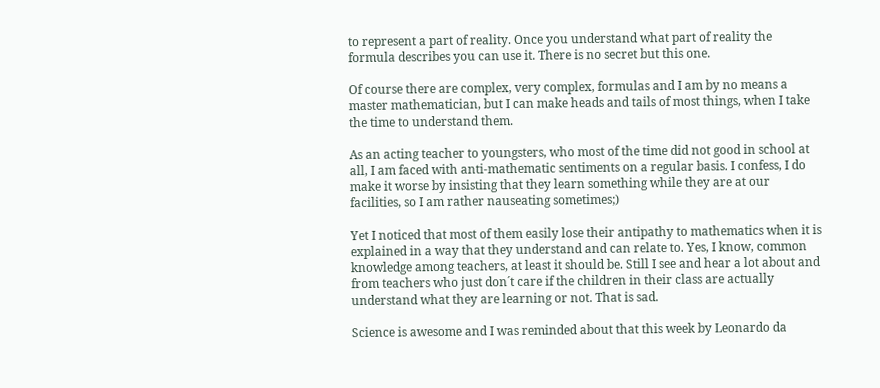to represent a part of reality. Once you understand what part of reality the formula describes you can use it. There is no secret but this one.

Of course there are complex, very complex, formulas and I am by no means a master mathematician, but I can make heads and tails of most things, when I take the time to understand them.

As an acting teacher to youngsters, who most of the time did not good in school at all, I am faced with anti-mathematic sentiments on a regular basis. I confess, I do make it worse by insisting that they learn something while they are at our facilities, so I am rather nauseating sometimes;)

Yet I noticed that most of them easily lose their antipathy to mathematics when it is explained in a way that they understand and can relate to. Yes, I know, common knowledge among teachers, at least it should be. Still I see and hear a lot about and from teachers who just don´t care if the children in their class are actually understand what they are learning or not. That is sad.

Science is awesome and I was reminded about that this week by Leonardo da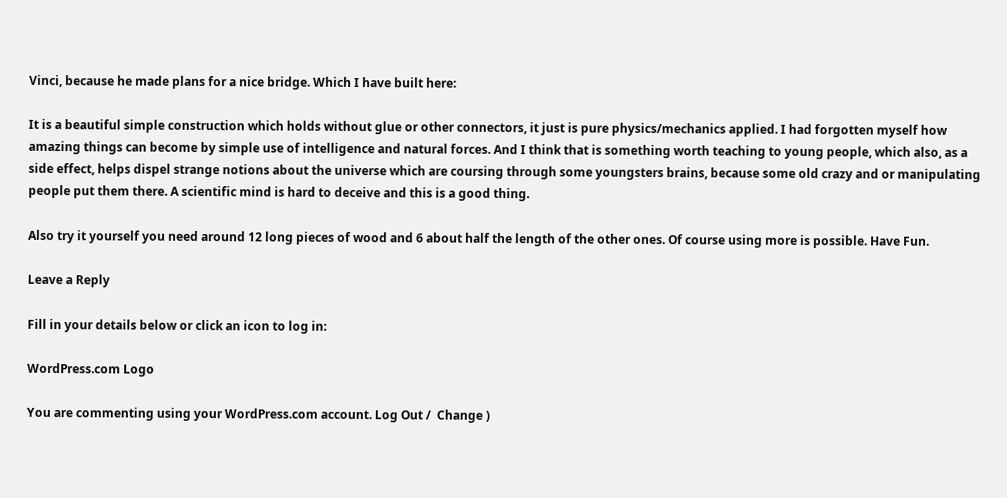Vinci, because he made plans for a nice bridge. Which I have built here:

It is a beautiful simple construction which holds without glue or other connectors, it just is pure physics/mechanics applied. I had forgotten myself how amazing things can become by simple use of intelligence and natural forces. And I think that is something worth teaching to young people, which also, as a side effect, helps dispel strange notions about the universe which are coursing through some youngsters brains, because some old crazy and or manipulating people put them there. A scientific mind is hard to deceive and this is a good thing.

Also try it yourself you need around 12 long pieces of wood and 6 about half the length of the other ones. Of course using more is possible. Have Fun.

Leave a Reply

Fill in your details below or click an icon to log in:

WordPress.com Logo

You are commenting using your WordPress.com account. Log Out /  Change )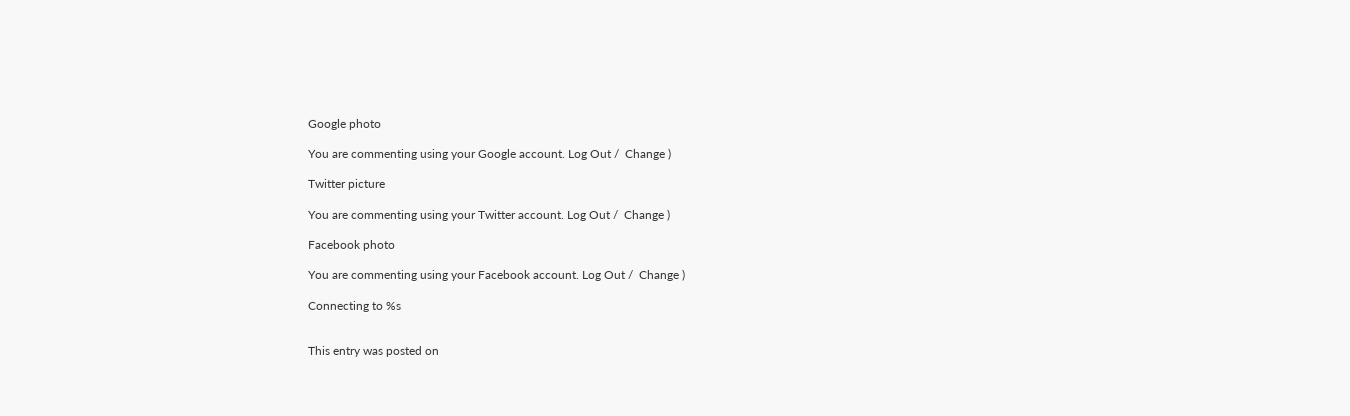Google photo

You are commenting using your Google account. Log Out /  Change )

Twitter picture

You are commenting using your Twitter account. Log Out /  Change )

Facebook photo

You are commenting using your Facebook account. Log Out /  Change )

Connecting to %s


This entry was posted on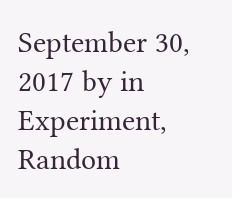September 30, 2017 by in Experiment, Random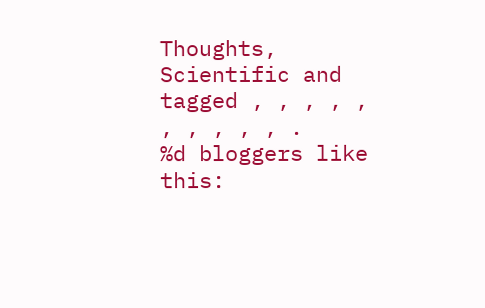Thoughts, Scientific and tagged , , , , , , , , , , .
%d bloggers like this: